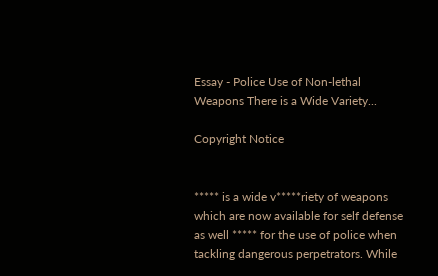Essay - Police Use of Non-lethal Weapons There is a Wide Variety...

Copyright Notice


***** is a wide v*****riety of weapons which are now available for self defense as well ***** for the use of police when tackling dangerous perpetrators. While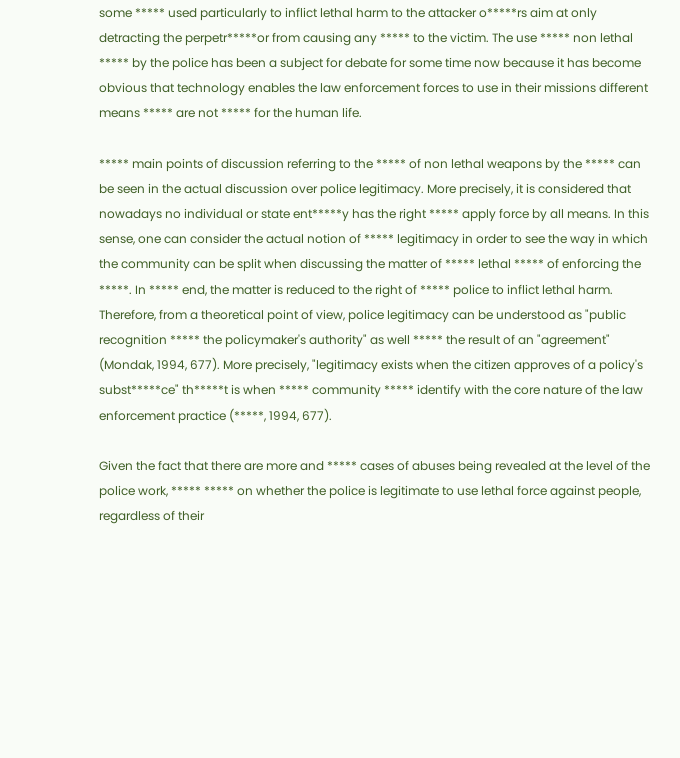some ***** used particularly to inflict lethal harm to the attacker o*****rs aim at only detracting the perpetr*****or from causing any ***** to the victim. The use ***** non lethal ***** by the police has been a subject for debate for some time now because it has become obvious that technology enables the law enforcement forces to use in their missions different means ***** are not ***** for the human life.

***** main points of discussion referring to the ***** of non lethal weapons by the ***** can be seen in the actual discussion over police legitimacy. More precisely, it is considered that nowadays no individual or state ent*****y has the right ***** apply force by all means. In this sense, one can consider the actual notion of ***** legitimacy in order to see the way in which the community can be split when discussing the matter of ***** lethal ***** of enforcing the *****. In ***** end, the matter is reduced to the right of ***** police to inflict lethal harm. Therefore, from a theoretical point of view, police legitimacy can be understood as "public recognition ***** the policymaker's authority" as well ***** the result of an "agreement" (Mondak, 1994, 677). More precisely, "legitimacy exists when the citizen approves of a policy's subst*****ce" th*****t is when ***** community ***** identify with the core nature of the law enforcement practice (*****, 1994, 677).

Given the fact that there are more and ***** cases of abuses being revealed at the level of the police work, ***** ***** on whether the police is legitimate to use lethal force against people, regardless of their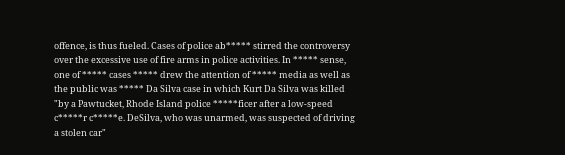offence, is thus fueled. Cases of police ab***** stirred the controversy over the excessive use of fire arms in police activities. In ***** sense, one of ***** cases ***** drew the attention of ***** media as well as the public was ***** Da Silva case in which Kurt Da Silva was killed "by a Pawtucket, Rhode Island police *****ficer after a low-speed c*****r c*****e. DeSilva, who was unarmed, was suspected of driving a stolen car"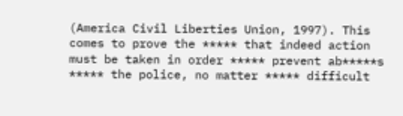(America Civil Liberties Union, 1997). This comes to prove the ***** that indeed action must be taken in order ***** prevent ab*****s ***** the police, no matter ***** difficult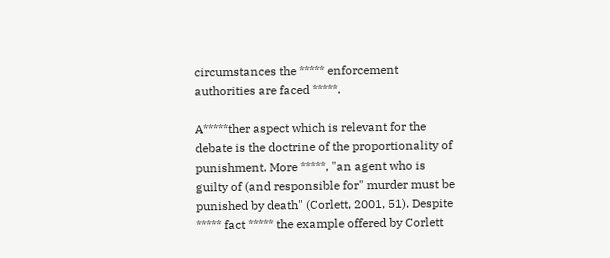circumstances the ***** enforcement authorities are faced *****.

A*****ther aspect which is relevant for the debate is the doctrine of the proportionality of punishment. More *****, "an agent who is guilty of (and responsible for" murder must be punished by death" (Corlett, 2001, 51). Despite ***** fact ***** the example offered by Corlett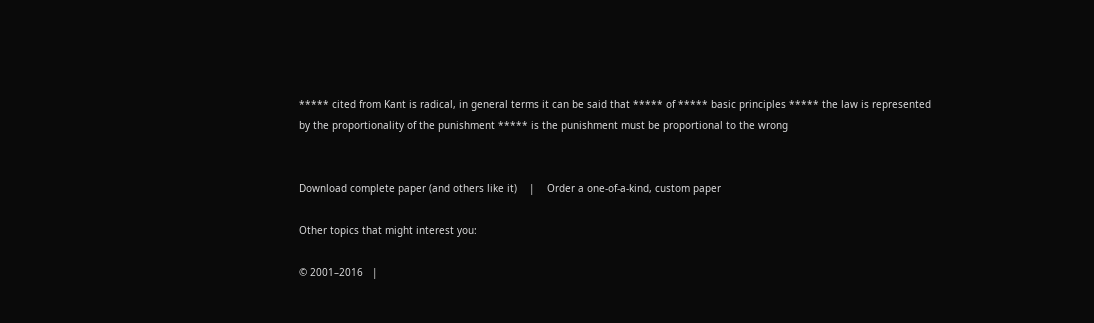***** cited from Kant is radical, in general terms it can be said that ***** of ***** basic principles ***** the law is represented by the proportionality of the punishment ***** is the punishment must be proportional to the wrong


Download complete paper (and others like it)    |    Order a one-of-a-kind, custom paper

Other topics that might interest you:

© 2001–2016   |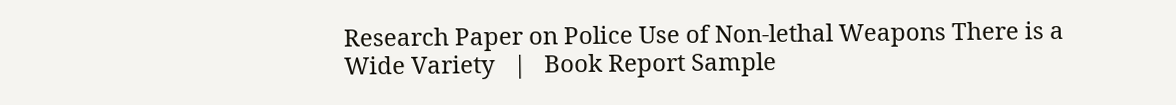Research Paper on Police Use of Non-lethal Weapons There is a Wide Variety   |   Book Report Sample